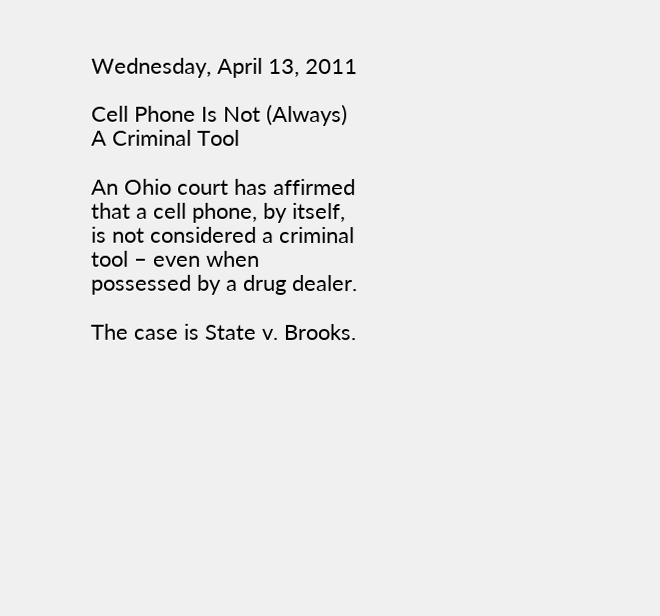Wednesday, April 13, 2011

Cell Phone Is Not (Always) A Criminal Tool

An Ohio court has affirmed that a cell phone, by itself, is not considered a criminal tool – even when possessed by a drug dealer.

The case is State v. Brooks.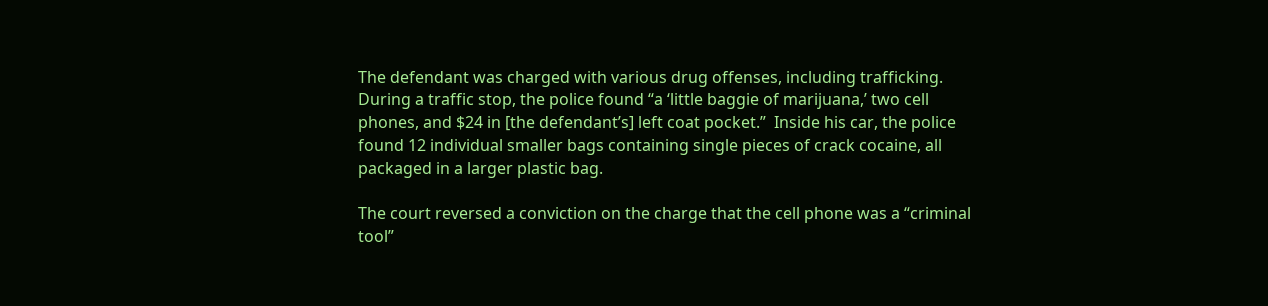The defendant was charged with various drug offenses, including trafficking.  During a traffic stop, the police found “a ‘little baggie of marijuana,’ two cell phones, and $24 in [the defendant’s] left coat pocket.”  Inside his car, the police found 12 individual smaller bags containing single pieces of crack cocaine, all packaged in a larger plastic bag.

The court reversed a conviction on the charge that the cell phone was a “criminal tool”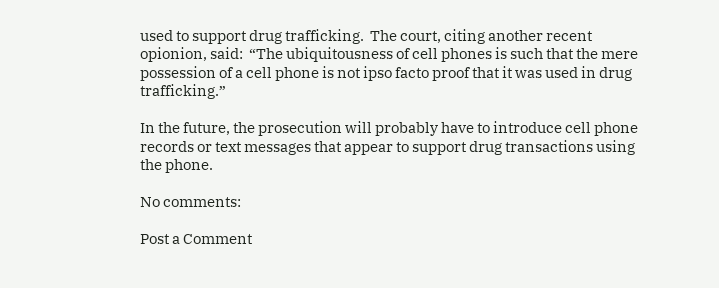used to support drug trafficking.  The court, citing another recent opionion, said:  “The ubiquitousness of cell phones is such that the mere possession of a cell phone is not ipso facto proof that it was used in drug trafficking.”

In the future, the prosecution will probably have to introduce cell phone records or text messages that appear to support drug transactions using the phone.

No comments:

Post a Comment